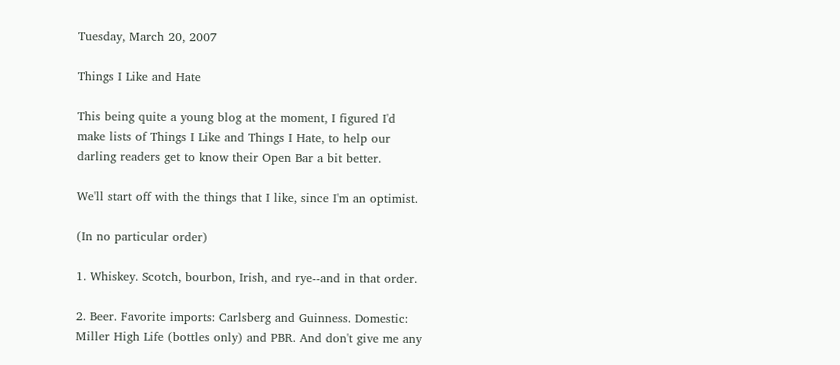Tuesday, March 20, 2007

Things I Like and Hate

This being quite a young blog at the moment, I figured I'd make lists of Things I Like and Things I Hate, to help our darling readers get to know their Open Bar a bit better.

We'll start off with the things that I like, since I'm an optimist.

(In no particular order)

1. Whiskey. Scotch, bourbon, Irish, and rye--and in that order.

2. Beer. Favorite imports: Carlsberg and Guinness. Domestic: Miller High Life (bottles only) and PBR. And don't give me any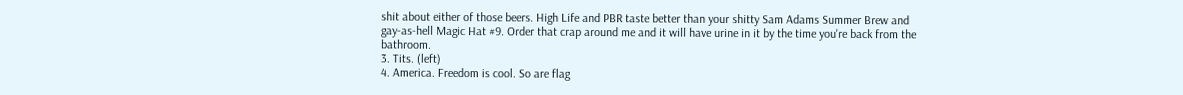shit about either of those beers. High Life and PBR taste better than your shitty Sam Adams Summer Brew and gay-as-hell Magic Hat #9. Order that crap around me and it will have urine in it by the time you're back from the bathroom.
3. Tits. (left)
4. America. Freedom is cool. So are flag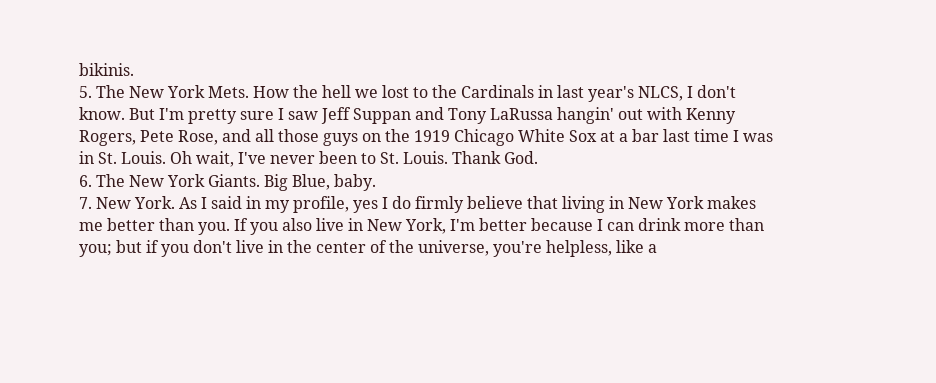bikinis.
5. The New York Mets. How the hell we lost to the Cardinals in last year's NLCS, I don't know. But I'm pretty sure I saw Jeff Suppan and Tony LaRussa hangin' out with Kenny Rogers, Pete Rose, and all those guys on the 1919 Chicago White Sox at a bar last time I was in St. Louis. Oh wait, I've never been to St. Louis. Thank God.
6. The New York Giants. Big Blue, baby.
7. New York. As I said in my profile, yes I do firmly believe that living in New York makes me better than you. If you also live in New York, I'm better because I can drink more than you; but if you don't live in the center of the universe, you're helpless, like a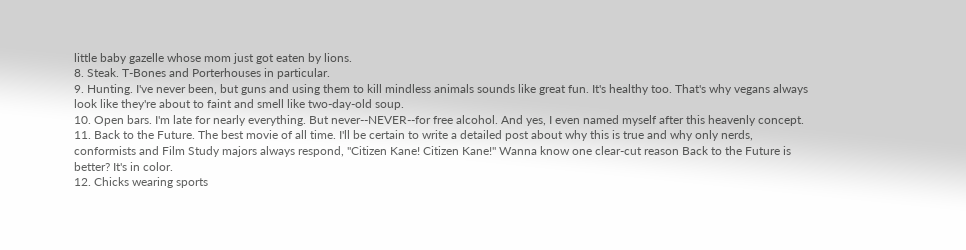little baby gazelle whose mom just got eaten by lions.
8. Steak. T-Bones and Porterhouses in particular.
9. Hunting. I've never been, but guns and using them to kill mindless animals sounds like great fun. It's healthy too. That's why vegans always look like they're about to faint and smell like two-day-old soup.
10. Open bars. I'm late for nearly everything. But never--NEVER--for free alcohol. And yes, I even named myself after this heavenly concept.
11. Back to the Future. The best movie of all time. I'll be certain to write a detailed post about why this is true and why only nerds, conformists and Film Study majors always respond, "Citizen Kane! Citizen Kane!" Wanna know one clear-cut reason Back to the Future is better? It's in color.
12. Chicks wearing sports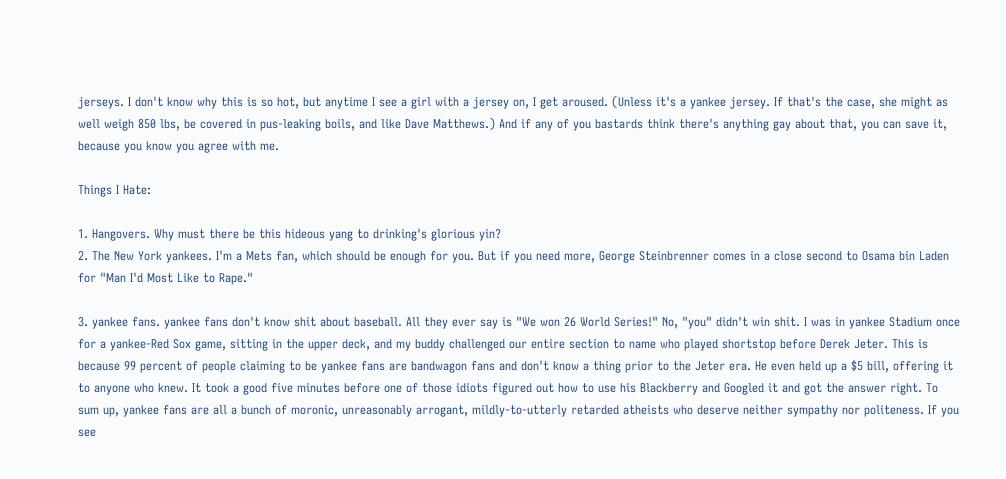jerseys. I don't know why this is so hot, but anytime I see a girl with a jersey on, I get aroused. (Unless it's a yankee jersey. If that's the case, she might as well weigh 850 lbs, be covered in pus-leaking boils, and like Dave Matthews.) And if any of you bastards think there's anything gay about that, you can save it, because you know you agree with me.

Things I Hate:

1. Hangovers. Why must there be this hideous yang to drinking's glorious yin?
2. The New York yankees. I'm a Mets fan, which should be enough for you. But if you need more, George Steinbrenner comes in a close second to Osama bin Laden for "Man I'd Most Like to Rape."

3. yankee fans. yankee fans don't know shit about baseball. All they ever say is "We won 26 World Series!" No, "you" didn't win shit. I was in yankee Stadium once for a yankee-Red Sox game, sitting in the upper deck, and my buddy challenged our entire section to name who played shortstop before Derek Jeter. This is because 99 percent of people claiming to be yankee fans are bandwagon fans and don't know a thing prior to the Jeter era. He even held up a $5 bill, offering it to anyone who knew. It took a good five minutes before one of those idiots figured out how to use his Blackberry and Googled it and got the answer right. To sum up, yankee fans are all a bunch of moronic, unreasonably arrogant, mildly-to-utterly retarded atheists who deserve neither sympathy nor politeness. If you see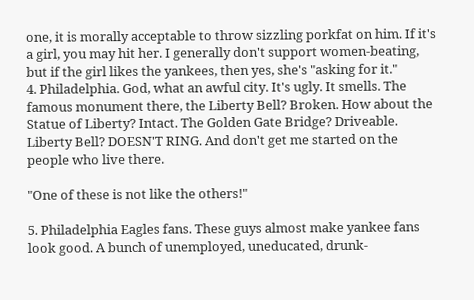one, it is morally acceptable to throw sizzling porkfat on him. If it's a girl, you may hit her. I generally don't support women-beating, but if the girl likes the yankees, then yes, she's "asking for it."
4. Philadelphia. God, what an awful city. It's ugly. It smells. The famous monument there, the Liberty Bell? Broken. How about the Statue of Liberty? Intact. The Golden Gate Bridge? Driveable. Liberty Bell? DOESN'T RING. And don't get me started on the people who live there.

"One of these is not like the others!"

5. Philadelphia Eagles fans. These guys almost make yankee fans look good. A bunch of unemployed, uneducated, drunk-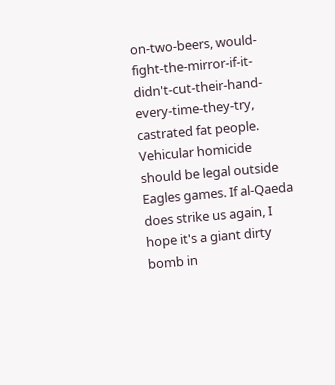on-two-beers, would-fight-the-mirror-if-it-didn't-cut-their-hand-every-time-they-try, castrated fat people. Vehicular homicide should be legal outside Eagles games. If al-Qaeda does strike us again, I hope it's a giant dirty bomb in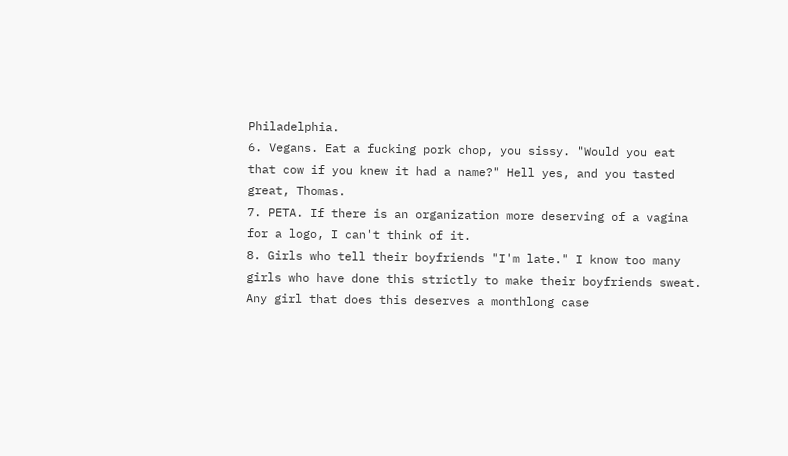Philadelphia.
6. Vegans. Eat a fucking pork chop, you sissy. "Would you eat that cow if you knew it had a name?" Hell yes, and you tasted great, Thomas.
7. PETA. If there is an organization more deserving of a vagina for a logo, I can't think of it.
8. Girls who tell their boyfriends "I'm late." I know too many girls who have done this strictly to make their boyfriends sweat. Any girl that does this deserves a monthlong case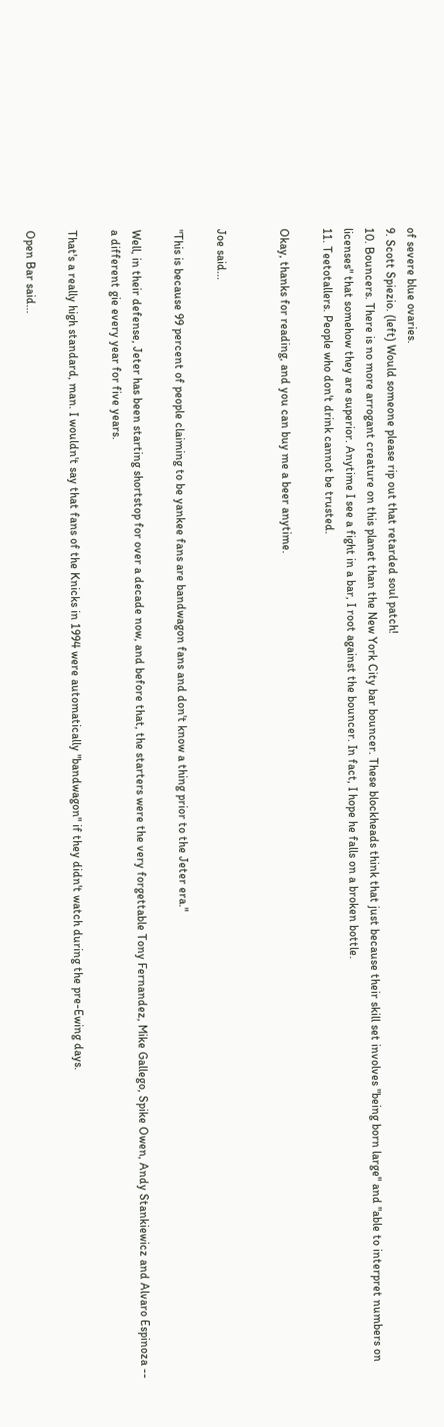of severe blue ovaries.
9. Scott Spiezio. (left) Would someone please rip out that retarded soul patch!
10. Bouncers. There is no more arrogant creature on this planet than the New York City bar bouncer. These blockheads think that just because their skill set involves "being born large" and "able to interpret numbers on licenses" that somehow they are superior. Anytime I see a fight in a bar, I root against the bouncer. In fact, I hope he falls on a broken bottle.
11. Teetotallers. People who don't drink cannot be trusted.

Okay, thanks for reading, and you can buy me a beer anytime.


Joe said...

"This is because 99 percent of people claiming to be yankee fans are bandwagon fans and don't know a thing prior to the Jeter era."

Well, in their defense, Jeter has been starting shortstop for over a decade now, and before that, the starters were the very forgettable Tony Fernandez, Mike Gallego, Spike Owen, Andy Stankiewicz and Alvaro Espinoza -- a different gie every year for five years.

That's a really high standard, man. I wouldn't say that fans of the Knicks in 1994 were automatically "bandwagon" if they didn't watch during the pre-Ewing days.

Open Bar said...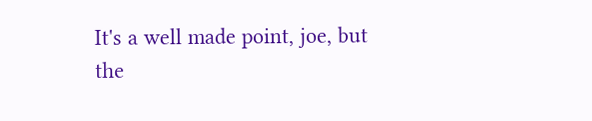It's a well made point, joe, but the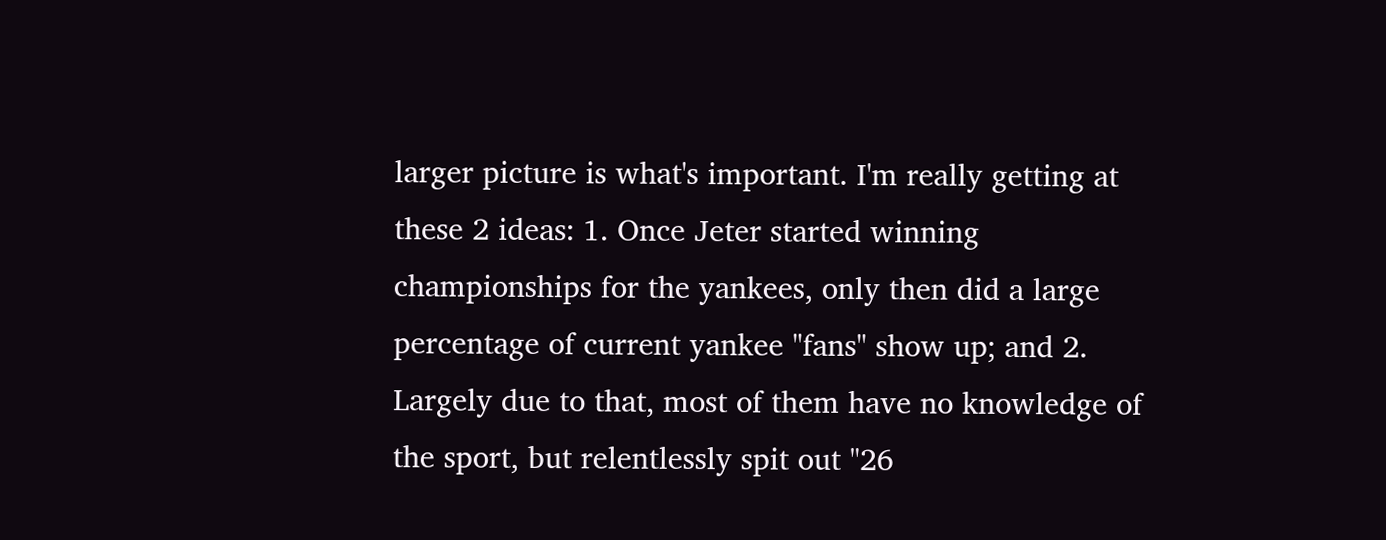larger picture is what's important. I'm really getting at these 2 ideas: 1. Once Jeter started winning championships for the yankees, only then did a large percentage of current yankee "fans" show up; and 2. Largely due to that, most of them have no knowledge of the sport, but relentlessly spit out "26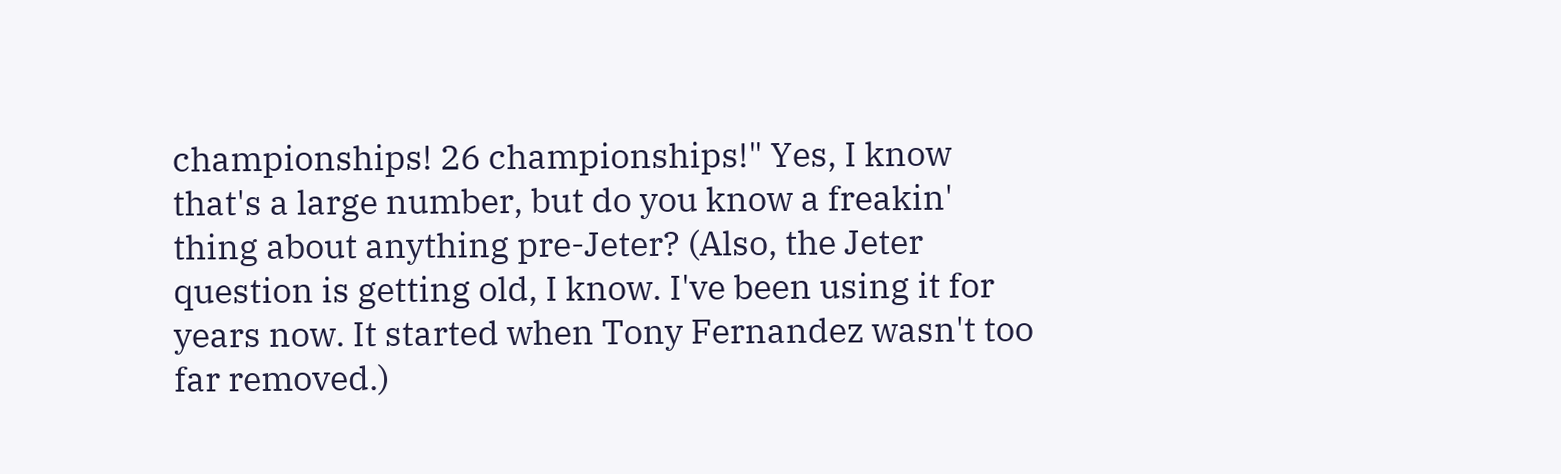championships! 26 championships!" Yes, I know that's a large number, but do you know a freakin' thing about anything pre-Jeter? (Also, the Jeter question is getting old, I know. I've been using it for years now. It started when Tony Fernandez wasn't too far removed.)